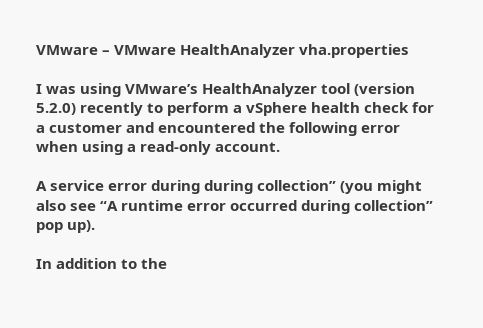VMware – VMware HealthAnalyzer vha.properties

I was using VMware’s HealthAnalyzer tool (version 5.2.0) recently to perform a vSphere health check for a customer and encountered the following error when using a read-only account.

A service error during during collection” (you might also see “A runtime error occurred during collection” pop up).

In addition to the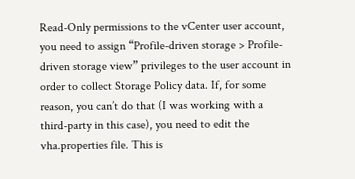Read-Only permissions to the vCenter user account, you need to assign “Profile-driven storage > Profile-driven storage view” privileges to the user account in order to collect Storage Policy data. If, for some reason, you can’t do that (I was working with a third-party in this case), you need to edit the vha.properties file. This is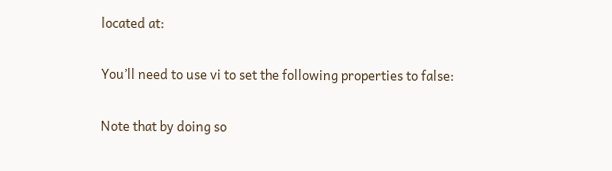located at:


You’ll need to use vi to set the following properties to false:


Note that by doing so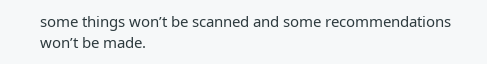some things won’t be scanned and some recommendations won’t be made.